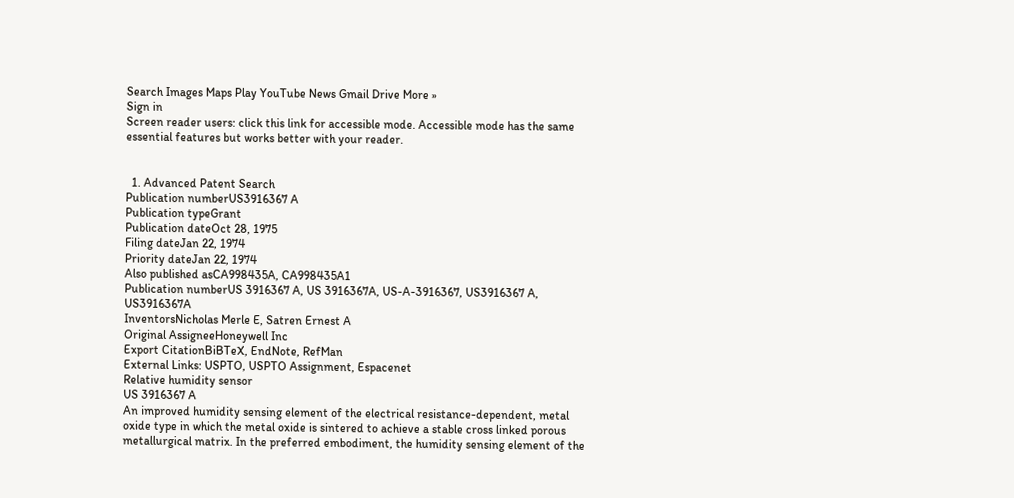Search Images Maps Play YouTube News Gmail Drive More »
Sign in
Screen reader users: click this link for accessible mode. Accessible mode has the same essential features but works better with your reader.


  1. Advanced Patent Search
Publication numberUS3916367 A
Publication typeGrant
Publication dateOct 28, 1975
Filing dateJan 22, 1974
Priority dateJan 22, 1974
Also published asCA998435A, CA998435A1
Publication numberUS 3916367 A, US 3916367A, US-A-3916367, US3916367 A, US3916367A
InventorsNicholas Merle E, Satren Ernest A
Original AssigneeHoneywell Inc
Export CitationBiBTeX, EndNote, RefMan
External Links: USPTO, USPTO Assignment, Espacenet
Relative humidity sensor
US 3916367 A
An improved humidity sensing element of the electrical resistance-dependent, metal oxide type in which the metal oxide is sintered to achieve a stable cross linked porous metallurgical matrix. In the preferred embodiment, the humidity sensing element of the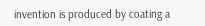invention is produced by coating a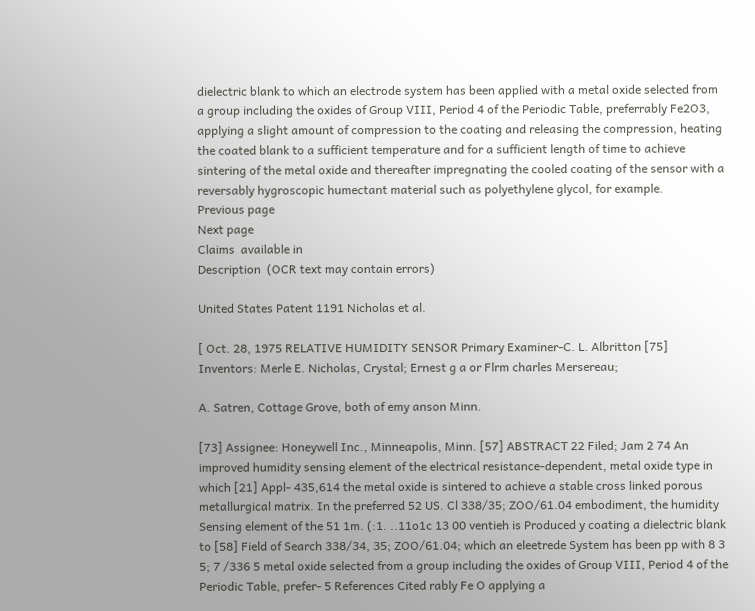dielectric blank to which an electrode system has been applied with a metal oxide selected from a group including the oxides of Group VIII, Period 4 of the Periodic Table, preferrably Fe2O3, applying a slight amount of compression to the coating and releasing the compression, heating the coated blank to a sufficient temperature and for a sufficient length of time to achieve sintering of the metal oxide and thereafter impregnating the cooled coating of the sensor with a reversably hygroscopic humectant material such as polyethylene glycol, for example.
Previous page
Next page
Claims  available in
Description  (OCR text may contain errors)

United States Patent 1191 Nicholas et al.

[ Oct. 28, 1975 RELATIVE HUMIDITY SENSOR Primary Examiner-C. L. Albritton [75] Inventors: Merle E. Nicholas, Crystal; Ernest g a or Flrm charles Mersereau;

A. Satren, Cottage Grove, both of emy anson Minn.

[73] Assignee: Honeywell Inc., Minneapolis, Minn. [57] ABSTRACT 22 Filed; Jam 2 74 An improved humidity sensing element of the electrical resistance-dependent, metal oxide type in which [21] Appl- 435,614 the metal oxide is sintered to achieve a stable cross linked porous metallurgical matrix. In the preferred 52 US. Cl 338/35; ZOO/61.04 embodiment, the humidity Sensing element of the 51 1m. (:1. ..11o1c 13 00 ventieh is Produced y coating a dielectric blank to [58] Field of Search 338/34, 35; ZOO/61.04; which an eleetrede System has been pp with 8 3 5; 7 /336 5 metal oxide selected from a group including the oxides of Group VIII, Period 4 of the Periodic Table, prefer- 5 References Cited rably Fe O applying a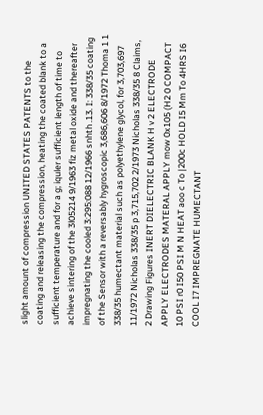slight amount of compression UNITED STATES PATENTS to the coating and releasing the compression, heating the coated blank to a sufficient temperature and for a g; iquler sufficient length of time to achieve sintering of the 3l05214 9/1963 fiz metal oxide and thereafter impregnating the cooled 3:295:088 12/1966 snhth .13. I: 338/35 coating of the Sensor with a reversably hygroscopic 3,686,606 8/1972 Thoma 1 1 338/35 humectant material such as polyethylene glycol, for 3,703,697 11/1972 Nicholas 338/35 p 3,715,702 2/1973 Nicholas 338/35 8 Claims, 2 Drawing Figures INERT DIELECTRIC BLANK H v 2 ELECTRODE APPLY ELECTRODES MATERAL APPLY mow 0x105 (H2 0 COMPACT 10 PSI r0 I50 PSI M N HEAT aoo c To |200c HOLD I5 Mm To 4HRS I6 COOL I7 IMPREGNATE HUMECTANT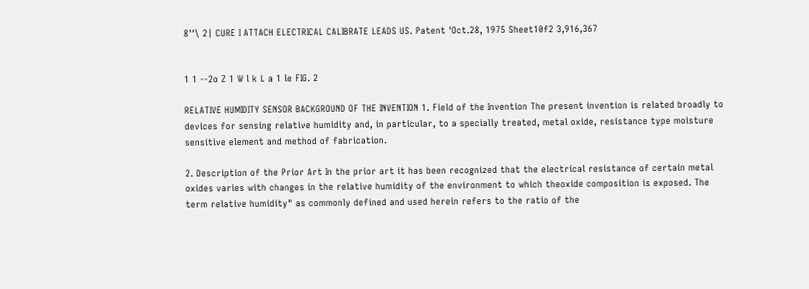8''\ 2| CURE I ATTACH ELECTRICAL CALIBRATE LEADS US. Patent 'Oct.28, 1975 Sheet10f2 3,916,367


1 1 --2o Z 1 W l k L a 1 le FIG. 2

RELATIVE HUMIDITY SENSOR BACKGROUND OF THE INVENTION 1. Field of the Invention The present invention is related broadly to devices for sensing relative humidity and, in particular, to a specially treated, metal oxide, resistance type moisture sensitive element and method of fabrication.

2. Description of the Prior Art In the prior art it has been recognized that the electrical resistance of certain metal oxides varies with changes in the relative humidity of the environment to which theoxide composition is exposed. The term relative humidity" as commonly defined and used herein refers to the ratio of the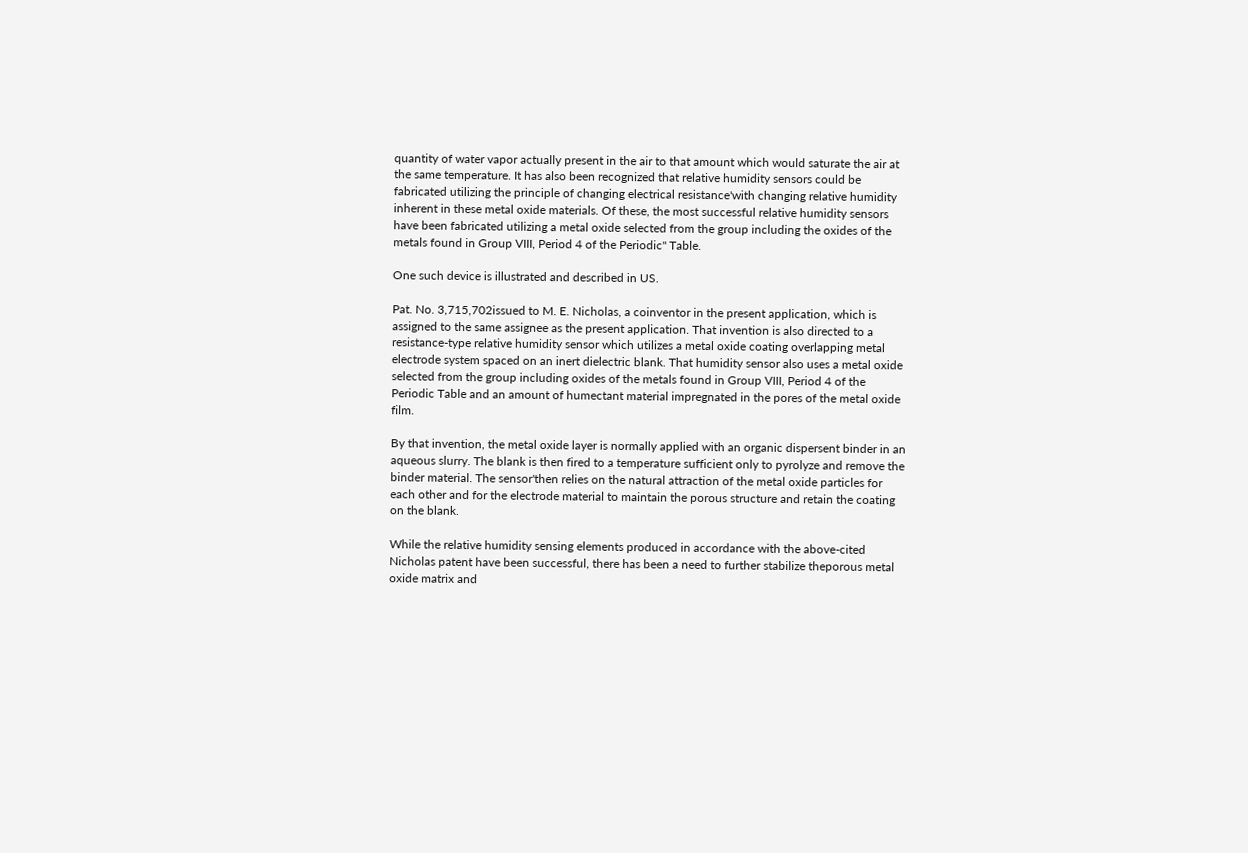quantity of water vapor actually present in the air to that amount which would saturate the air at the same temperature. It has also been recognized that relative humidity sensors could be fabricated utilizing the principle of changing electrical resistance'with changing relative humidity inherent in these metal oxide materials. Of these, the most successful relative humidity sensors have been fabricated utilizing a metal oxide selected from the group including the oxides of the metals found in Group VIII, Period 4 of the Periodic" Table.

One such device is illustrated and described in US.

Pat. No. 3,715,702issued to M. E. Nicholas, a coinventor in the present application, which is assigned to the same assignee as the present application. That invention is also directed to a resistance-type relative humidity sensor which utilizes a metal oxide coating overlapping metal electrode system spaced on an inert dielectric blank. That humidity sensor also uses a metal oxide selected from the group including oxides of the metals found in Group VIII, Period 4 of the Periodic Table and an amount of humectant material impregnated in the pores of the metal oxide film.

By that invention, the metal oxide layer is normally applied with an organic dispersent binder in an aqueous slurry. The blank is then fired to a temperature sufficient only to pyrolyze and remove the binder material. The sensor'then relies on the natural attraction of the metal oxide particles for each other and for the electrode material to maintain the porous structure and retain the coating on the blank.

While the relative humidity sensing elements produced in accordance with the above-cited Nicholas patent have been successful, there has been a need to further stabilize theporous metal oxide matrix and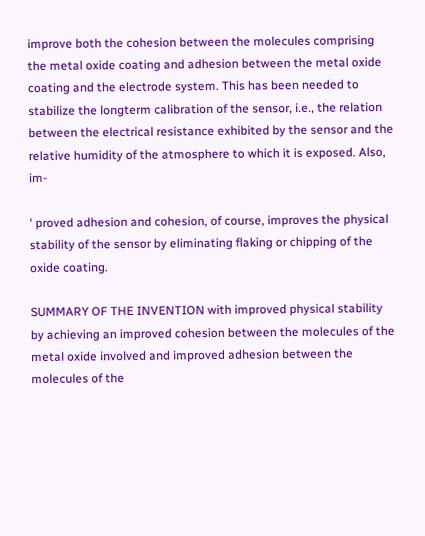improve both the cohesion between the molecules comprising the metal oxide coating and adhesion between the metal oxide coating and the electrode system. This has been needed to stabilize the longterm calibration of the sensor, i.e., the relation between the electrical resistance exhibited by the sensor and the relative humidity of the atmosphere to which it is exposed. Also, im-

' proved adhesion and cohesion, of course, improves the physical stability of the sensor by eliminating flaking or chipping of the oxide coating.

SUMMARY OF THE INVENTION with improved physical stability by achieving an improved cohesion between the molecules of the metal oxide involved and improved adhesion between the molecules of the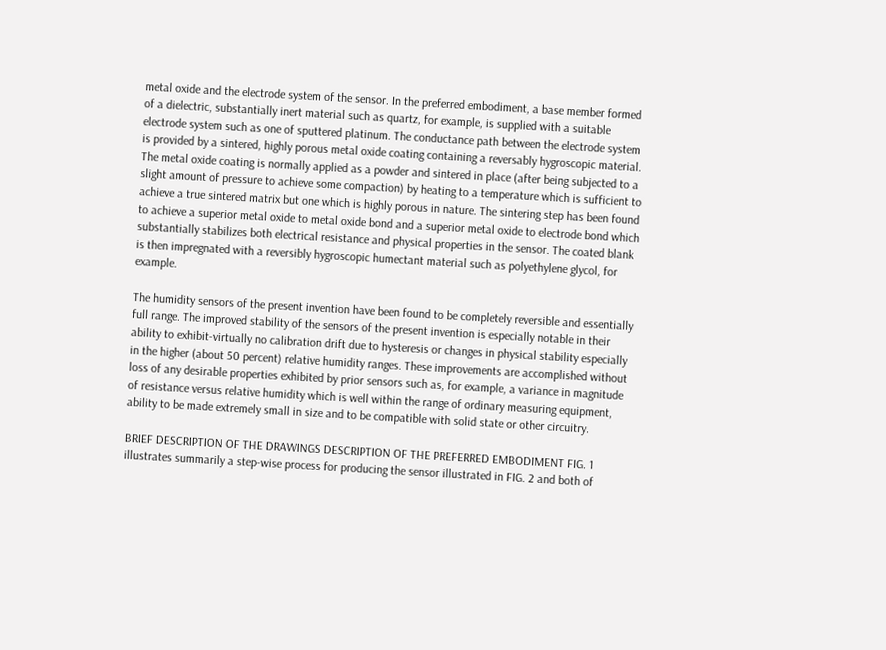metal oxide and the electrode system of the sensor. In the preferred embodiment, a base member formed of a dielectric, substantially inert material such as quartz, for example, is supplied with a suitable electrode system such as one of sputtered platinum. The conductance path between the electrode system is provided by a sintered, highly porous metal oxide coating containing a reversably hygroscopic material. The metal oxide coating is normally applied as a powder and sintered in place (after being subjected to a slight amount of pressure to achieve some compaction) by heating to a temperature which is sufficient to achieve a true sintered matrix but one which is highly porous in nature. The sintering step has been found to achieve a superior metal oxide to metal oxide bond and a superior metal oxide to electrode bond which substantially stabilizes both electrical resistance and physical properties in the sensor. The coated blank is then impregnated with a reversibly hygroscopic humectant material such as polyethylene glycol, for example.

The humidity sensors of the present invention have been found to be completely reversible and essentially full range. The improved stability of the sensors of the present invention is especially notable in their ability to exhibit-virtually no calibration drift due to hysteresis or changes in physical stability especially in the higher (about 50 percent) relative humidity ranges. These improvements are accomplished without loss of any desirable properties exhibited by prior sensors such as, for example, a variance in magnitude of resistance versus relative humidity which is well within the range of ordinary measuring equipment, ability to be made extremely small in size and to be compatible with solid state or other circuitry.

BRIEF DESCRIPTION OF THE DRAWINGS DESCRIPTION OF THE PREFERRED EMBODIMENT FIG. 1 illustrates summarily a step-wise process for producing the sensor illustrated in FIG. 2 and both of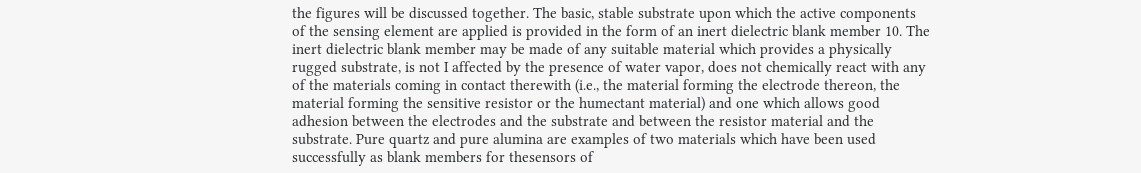the figures will be discussed together. The basic, stable substrate upon which the active components of the sensing element are applied is provided in the form of an inert dielectric blank member 10. The inert dielectric blank member may be made of any suitable material which provides a physically rugged substrate, is not I affected by the presence of water vapor, does not chemically react with any of the materials coming in contact therewith (i.e., the material forming the electrode thereon, the material forming the sensitive resistor or the humectant material) and one which allows good adhesion between the electrodes and the substrate and between the resistor material and the substrate. Pure quartz and pure alumina are examples of two materials which have been used successfully as blank members for thesensors of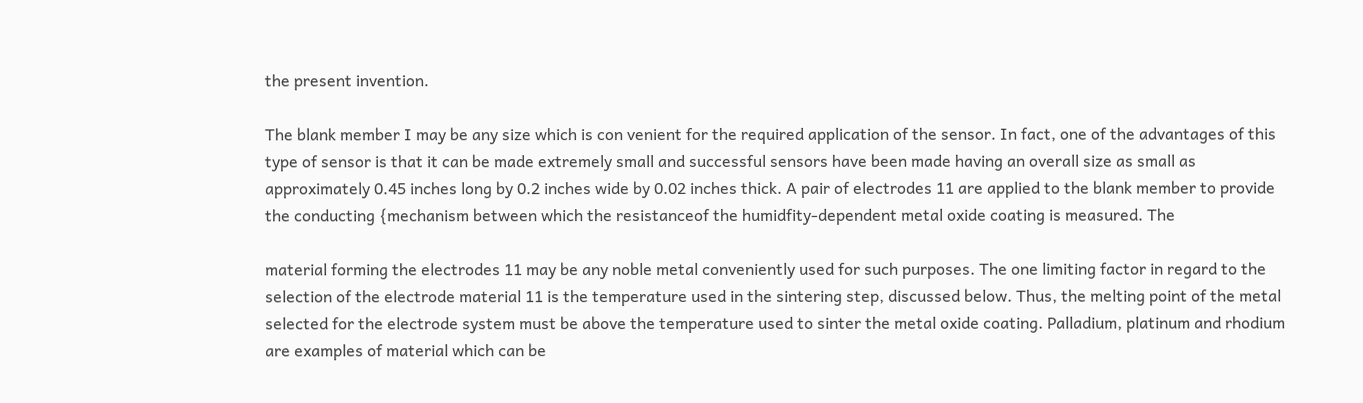the present invention.

The blank member I may be any size which is con venient for the required application of the sensor. In fact, one of the advantages of this type of sensor is that it can be made extremely small and successful sensors have been made having an overall size as small as approximately 0.45 inches long by 0.2 inches wide by 0.02 inches thick. A pair of electrodes 11 are applied to the blank member to provide the conducting {mechanism between which the resistanceof the humidfity-dependent metal oxide coating is measured. The

material forming the electrodes 11 may be any noble metal conveniently used for such purposes. The one limiting factor in regard to the selection of the electrode material 11 is the temperature used in the sintering step, discussed below. Thus, the melting point of the metal selected for the electrode system must be above the temperature used to sinter the metal oxide coating. Palladium, platinum and rhodium are examples of material which can be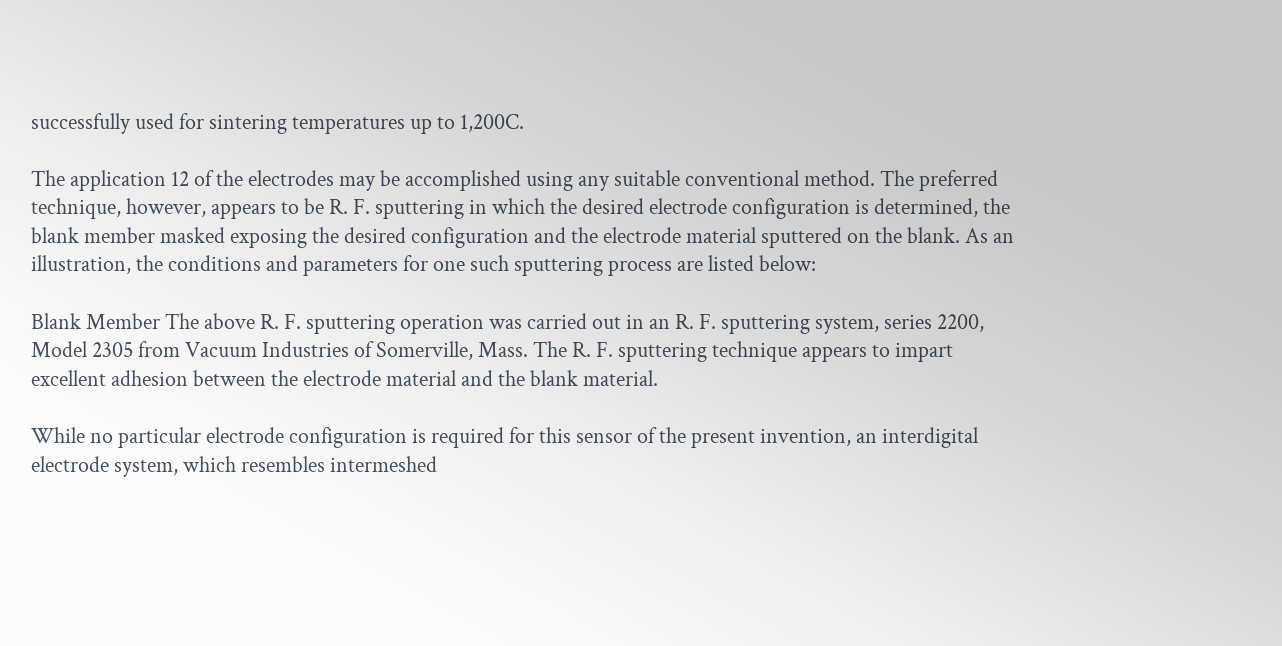successfully used for sintering temperatures up to 1,200C.

The application 12 of the electrodes may be accomplished using any suitable conventional method. The preferred technique, however, appears to be R. F. sputtering in which the desired electrode configuration is determined, the blank member masked exposing the desired configuration and the electrode material sputtered on the blank. As an illustration, the conditions and parameters for one such sputtering process are listed below:

Blank Member The above R. F. sputtering operation was carried out in an R. F. sputtering system, series 2200, Model 2305 from Vacuum Industries of Somerville, Mass. The R. F. sputtering technique appears to impart excellent adhesion between the electrode material and the blank material.

While no particular electrode configuration is required for this sensor of the present invention, an interdigital electrode system, which resembles intermeshed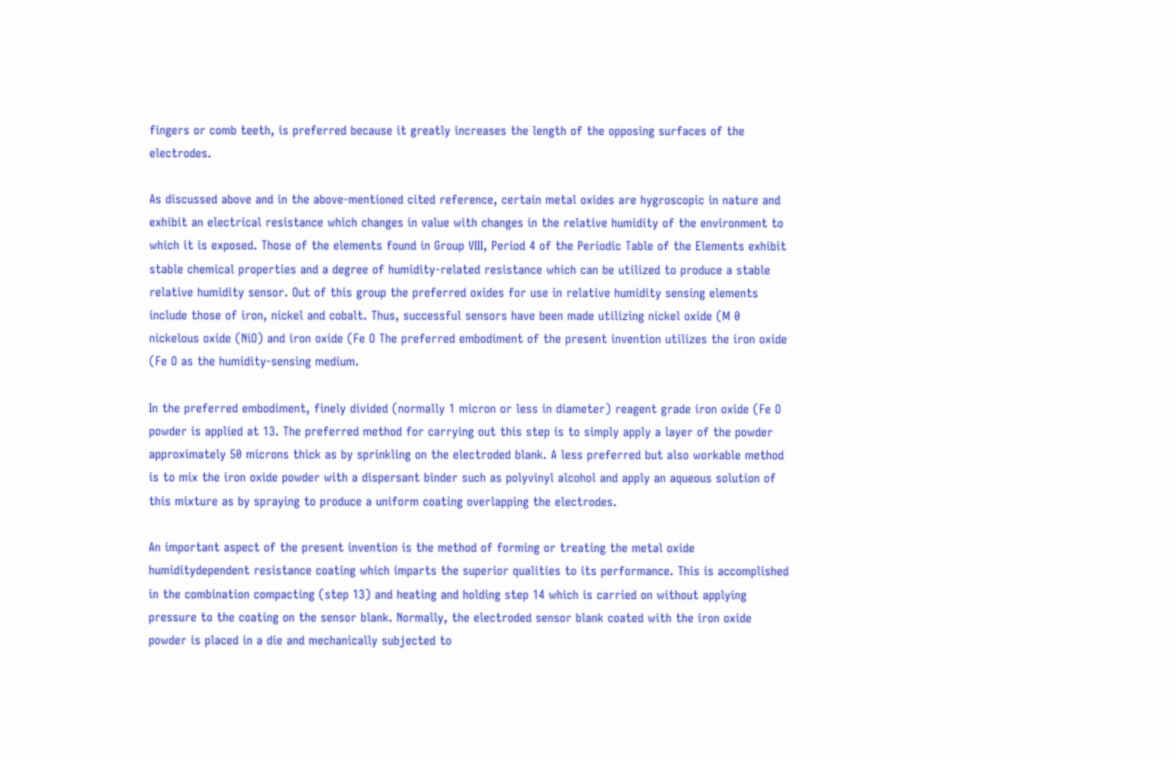fingers or comb teeth, is preferred because it greatly increases the length of the opposing surfaces of the electrodes.

As discussed above and in the above-mentioned cited reference, certain metal oxides are hygroscopic in nature and exhibit an electrical resistance which changes in value with changes in the relative humidity of the environment to which it is exposed. Those of the elements found in Group VIII, Period 4 of the Periodic Table of the Elements exhibit stable chemical properties and a degree of humidity-related resistance which can be utilized to produce a stable relative humidity sensor. Out of this group the preferred oxides for use in relative humidity sensing elements include those of iron, nickel and cobalt. Thus, successful sensors have been made utilizing nickel oxide (M 0 nickelous oxide (NiO) and iron oxide (Fe O The preferred embodiment of the present invention utilizes the iron oxide (Fe O as the humidity-sensing medium.

In the preferred embodiment, finely divided (normally 1 micron or less in diameter) reagent grade iron oxide (Fe O powder is applied at 13. The preferred method for carrying out this step is to simply apply a layer of the powder approximately 50 microns thick as by sprinkling on the electroded blank. A less preferred but also workable method is to mix the iron oxide powder with a dispersant binder such as polyvinyl alcohol and apply an aqueous solution of this mixture as by spraying to produce a uniform coating overlapping the electrodes.

An important aspect of the present invention is the method of forming or treating the metal oxide humiditydependent resistance coating which imparts the superior qualities to its performance. This is accomplished in the combination compacting (step 13) and heating and holding step 14 which is carried on without applying pressure to the coating on the sensor blank. Normally, the electroded sensor blank coated with the iron oxide powder is placed in a die and mechanically subjected to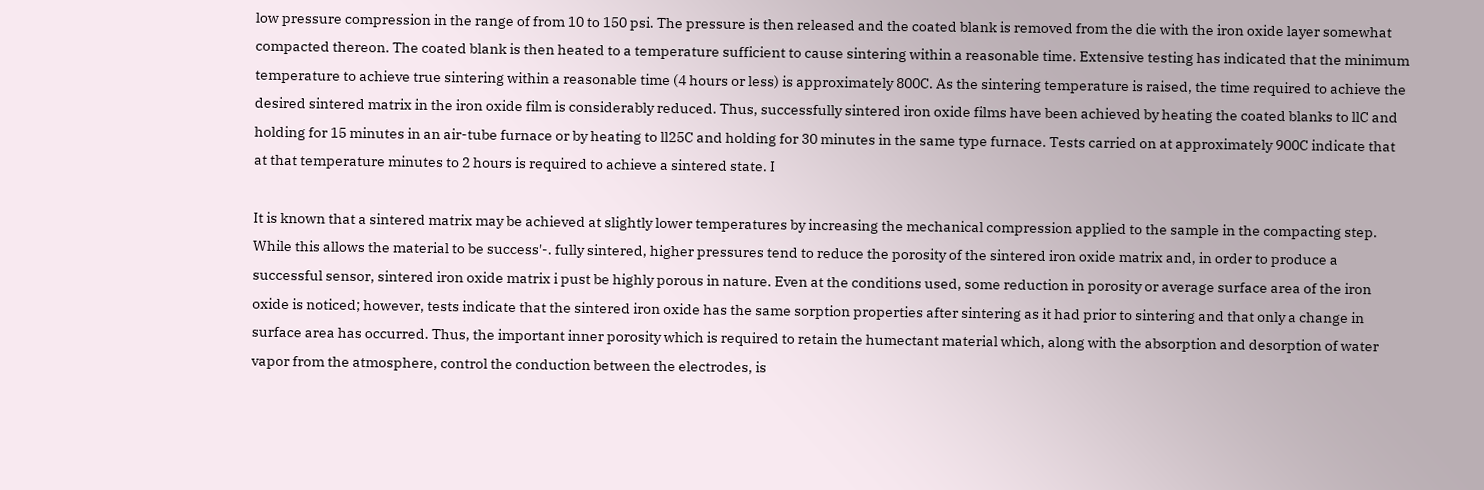low pressure compression in the range of from 10 to 150 psi. The pressure is then released and the coated blank is removed from the die with the iron oxide layer somewhat compacted thereon. The coated blank is then heated to a temperature sufficient to cause sintering within a reasonable time. Extensive testing has indicated that the minimum temperature to achieve true sintering within a reasonable time (4 hours or less) is approximately 800C. As the sintering temperature is raised, the time required to achieve the desired sintered matrix in the iron oxide film is considerably reduced. Thus, successfully sintered iron oxide films have been achieved by heating the coated blanks to llC and holding for 15 minutes in an air-tube furnace or by heating to ll25C and holding for 30 minutes in the same type furnace. Tests carried on at approximately 900C indicate that at that temperature minutes to 2 hours is required to achieve a sintered state. I

It is known that a sintered matrix may be achieved at slightly lower temperatures by increasing the mechanical compression applied to the sample in the compacting step. While this allows the material to be success'-. fully sintered, higher pressures tend to reduce the porosity of the sintered iron oxide matrix and, in order to produce a successful sensor, sintered iron oxide matrix i pust be highly porous in nature. Even at the conditions used, some reduction in porosity or average surface area of the iron oxide is noticed; however, tests indicate that the sintered iron oxide has the same sorption properties after sintering as it had prior to sintering and that only a change in surface area has occurred. Thus, the important inner porosity which is required to retain the humectant material which, along with the absorption and desorption of water vapor from the atmosphere, control the conduction between the electrodes, is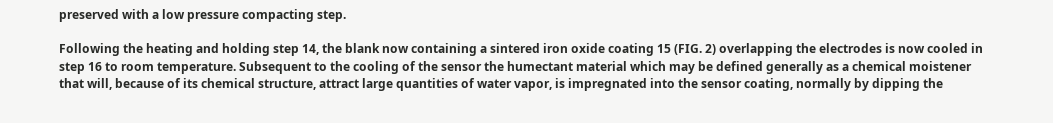preserved with a low pressure compacting step.

Following the heating and holding step 14, the blank now containing a sintered iron oxide coating 15 (FIG. 2) overlapping the electrodes is now cooled in step 16 to room temperature. Subsequent to the cooling of the sensor the humectant material which may be defined generally as a chemical moistener that will, because of its chemical structure, attract large quantities of water vapor, is impregnated into the sensor coating, normally by dipping the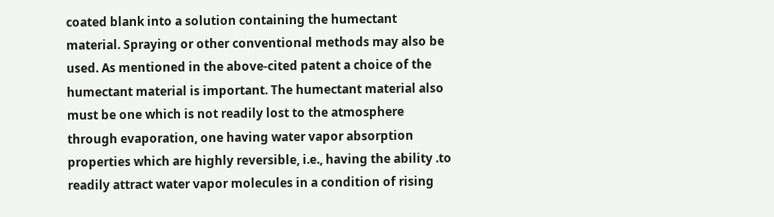coated blank into a solution containing the humectant material. Spraying or other conventional methods may also be used. As mentioned in the above-cited patent a choice of the humectant material is important. The humectant material also must be one which is not readily lost to the atmosphere through evaporation, one having water vapor absorption properties which are highly reversible, i.e., having the ability .to readily attract water vapor molecules in a condition of rising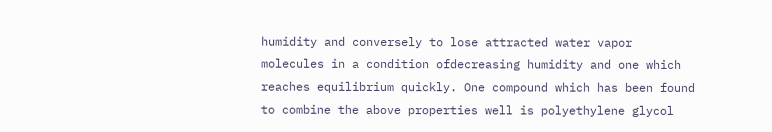humidity and conversely to lose attracted water vapor molecules in a condition ofdecreasing humidity and one which reaches equilibrium quickly. One compound which has been found to combine the above properties well is polyethylene glycol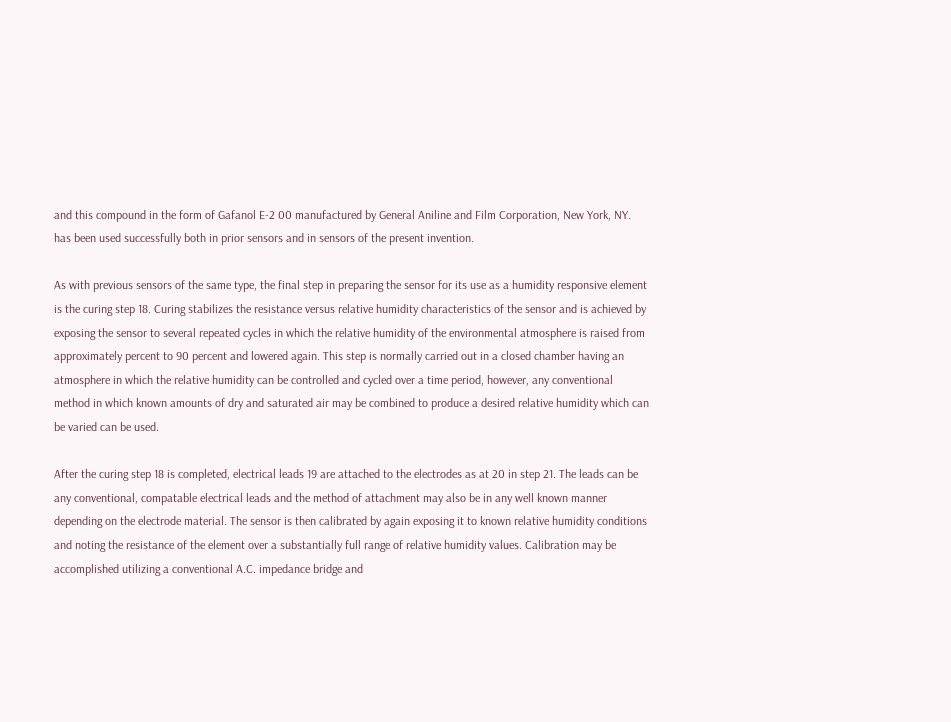and this compound in the form of Gafanol E-2 00 manufactured by General Aniline and Film Corporation, New York, NY. has been used successfully both in prior sensors and in sensors of the present invention.

As with previous sensors of the same type, the final step in preparing the sensor for its use as a humidity responsive element is the curing step 18. Curing stabilizes the resistance versus relative humidity characteristics of the sensor and is achieved by exposing the sensor to several repeated cycles in which the relative humidity of the environmental atmosphere is raised from approximately percent to 90 percent and lowered again. This step is normally carried out in a closed chamber having an atmosphere in which the relative humidity can be controlled and cycled over a time period, however, any conventional method in which known amounts of dry and saturated air may be combined to produce a desired relative humidity which can be varied can be used.

After the curing step 18 is completed, electrical leads 19 are attached to the electrodes as at 20 in step 21. The leads can be any conventional, compatable electrical leads and the method of attachment may also be in any well known manner depending on the electrode material. The sensor is then calibrated by again exposing it to known relative humidity conditions and noting the resistance of the element over a substantially full range of relative humidity values. Calibration may be accomplished utilizing a conventional A.C. impedance bridge and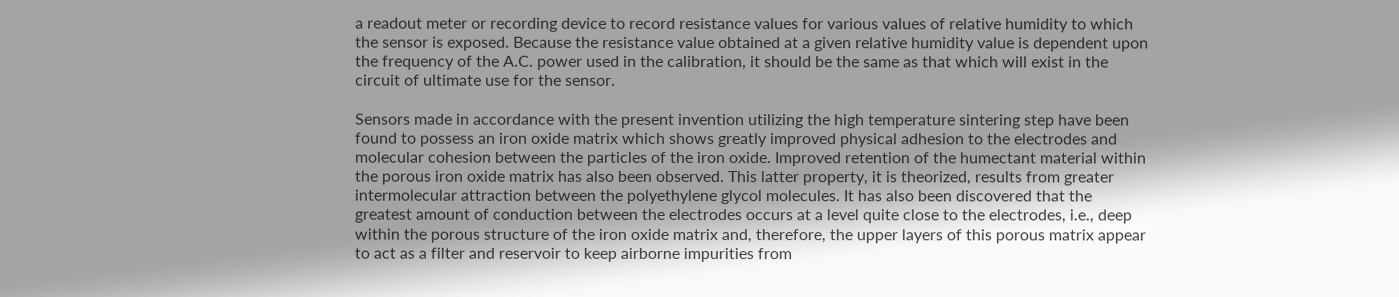a readout meter or recording device to record resistance values for various values of relative humidity to which the sensor is exposed. Because the resistance value obtained at a given relative humidity value is dependent upon the frequency of the A.C. power used in the calibration, it should be the same as that which will exist in the circuit of ultimate use for the sensor.

Sensors made in accordance with the present invention utilizing the high temperature sintering step have been found to possess an iron oxide matrix which shows greatly improved physical adhesion to the electrodes and molecular cohesion between the particles of the iron oxide. Improved retention of the humectant material within the porous iron oxide matrix has also been observed. This latter property, it is theorized, results from greater intermolecular attraction between the polyethylene glycol molecules. It has also been discovered that the greatest amount of conduction between the electrodes occurs at a level quite close to the electrodes, i.e., deep within the porous structure of the iron oxide matrix and, therefore, the upper layers of this porous matrix appear to act as a filter and reservoir to keep airborne impurities from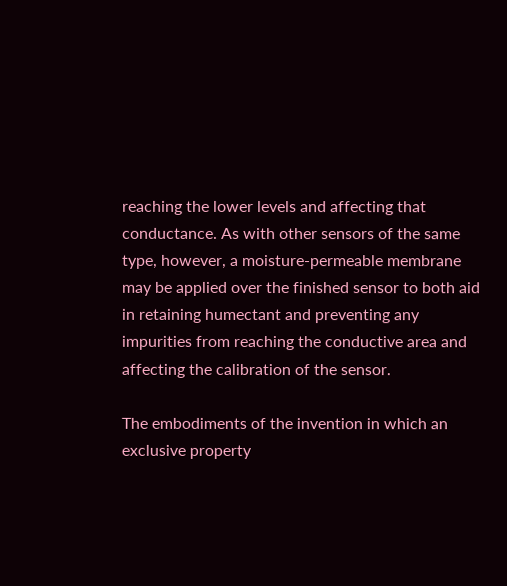reaching the lower levels and affecting that conductance. As with other sensors of the same type, however, a moisture-permeable membrane may be applied over the finished sensor to both aid in retaining humectant and preventing any impurities from reaching the conductive area and affecting the calibration of the sensor.

The embodiments of the invention in which an exclusive property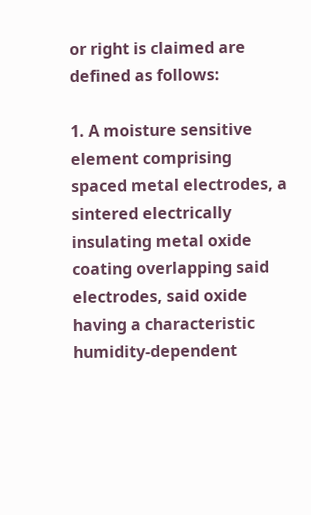or right is claimed are defined as follows:

1. A moisture sensitive element comprising spaced metal electrodes, a sintered electrically insulating metal oxide coating overlapping said electrodes, said oxide having a characteristic humidity-dependent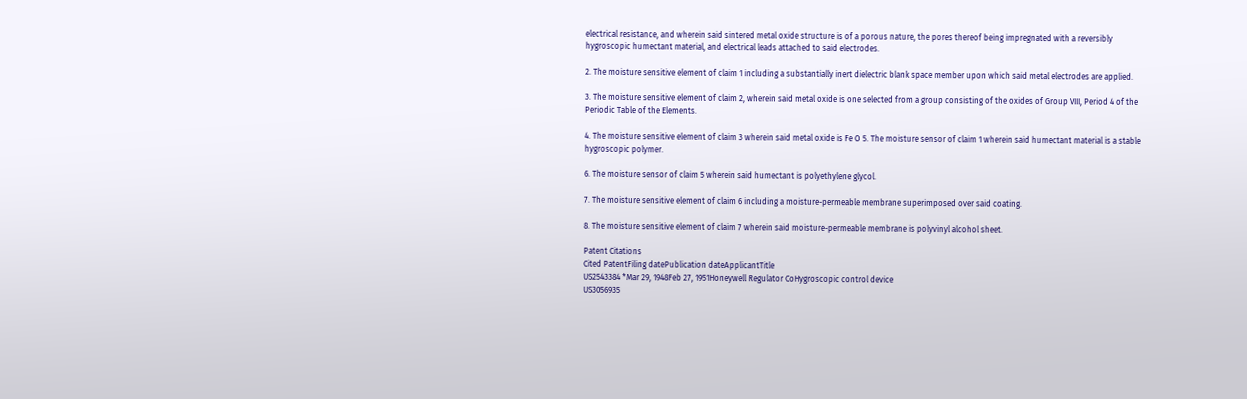electrical resistance, and wherein said sintered metal oxide structure is of a porous nature, the pores thereof being impregnated with a reversibly hygroscopic humectant material, and electrical leads attached to said electrodes.

2. The moisture sensitive element of claim 1 including a substantially inert dielectric blank space member upon which said metal electrodes are applied.

3. The moisture sensitive element of claim 2, wherein said metal oxide is one selected from a group consisting of the oxides of Group VIII, Period 4 of the Periodic Table of the Elements.

4. The moisture sensitive element of claim 3 wherein said metal oxide is Fe O 5. The moisture sensor of claim 1 wherein said humectant material is a stable hygroscopic polymer.

6. The moisture sensor of claim 5 wherein said humectant is polyethylene glycol.

7. The moisture sensitive element of claim 6 including a moisture-permeable membrane superimposed over said coating.

8. The moisture sensitive element of claim 7 wherein said moisture-permeable membrane is polyvinyl alcohol sheet.

Patent Citations
Cited PatentFiling datePublication dateApplicantTitle
US2543384 *Mar 29, 1948Feb 27, 1951Honeywell Regulator CoHygroscopic control device
US3056935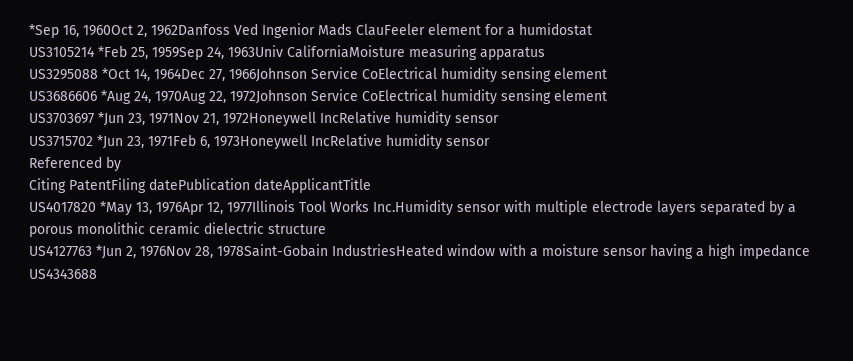*Sep 16, 1960Oct 2, 1962Danfoss Ved Ingenior Mads ClauFeeler element for a humidostat
US3105214 *Feb 25, 1959Sep 24, 1963Univ CaliforniaMoisture measuring apparatus
US3295088 *Oct 14, 1964Dec 27, 1966Johnson Service CoElectrical humidity sensing element
US3686606 *Aug 24, 1970Aug 22, 1972Johnson Service CoElectrical humidity sensing element
US3703697 *Jun 23, 1971Nov 21, 1972Honeywell IncRelative humidity sensor
US3715702 *Jun 23, 1971Feb 6, 1973Honeywell IncRelative humidity sensor
Referenced by
Citing PatentFiling datePublication dateApplicantTitle
US4017820 *May 13, 1976Apr 12, 1977Illinois Tool Works Inc.Humidity sensor with multiple electrode layers separated by a porous monolithic ceramic dielectric structure
US4127763 *Jun 2, 1976Nov 28, 1978Saint-Gobain IndustriesHeated window with a moisture sensor having a high impedance
US4343688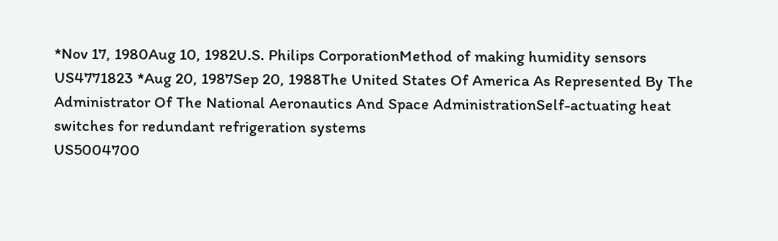*Nov 17, 1980Aug 10, 1982U.S. Philips CorporationMethod of making humidity sensors
US4771823 *Aug 20, 1987Sep 20, 1988The United States Of America As Represented By The Administrator Of The National Aeronautics And Space AdministrationSelf-actuating heat switches for redundant refrigeration systems
US5004700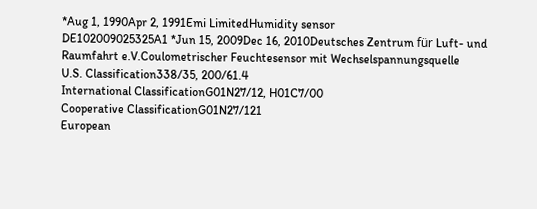*Aug 1, 1990Apr 2, 1991Emi LimitedHumidity sensor
DE102009025325A1 *Jun 15, 2009Dec 16, 2010Deutsches Zentrum für Luft- und Raumfahrt e.V.Coulometrischer Feuchtesensor mit Wechselspannungsquelle
U.S. Classification338/35, 200/61.4
International ClassificationG01N27/12, H01C7/00
Cooperative ClassificationG01N27/121
European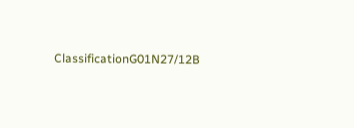ClassificationG01N27/12B